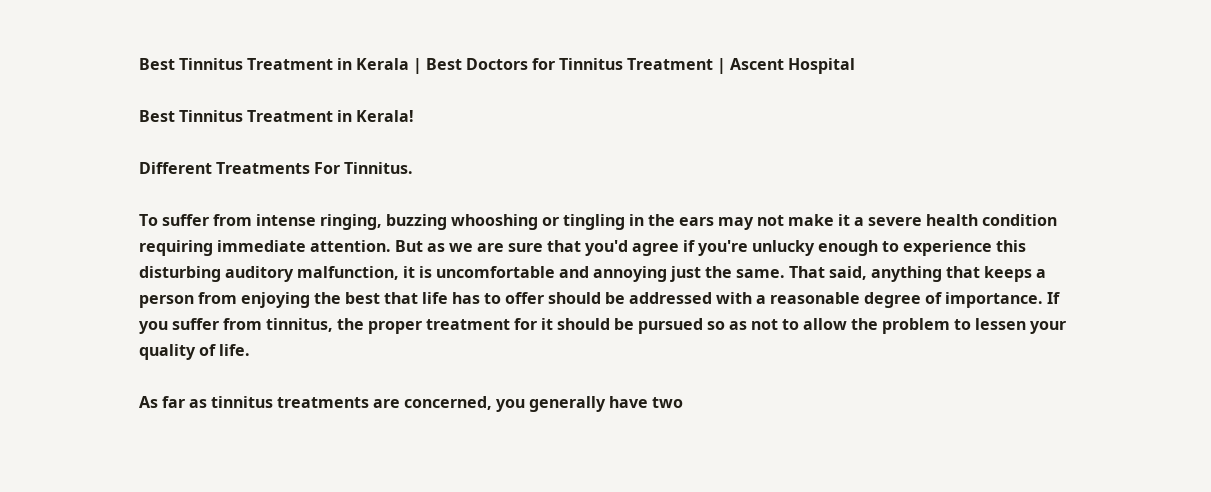Best Tinnitus Treatment in Kerala | Best Doctors for Tinnitus Treatment | Ascent Hospital

Best Tinnitus Treatment in Kerala!

Different Treatments For Tinnitus.

To suffer from intense ringing, buzzing whooshing or tingling in the ears may not make it a severe health condition requiring immediate attention. But as we are sure that you'd agree if you're unlucky enough to experience this disturbing auditory malfunction, it is uncomfortable and annoying just the same. That said, anything that keeps a person from enjoying the best that life has to offer should be addressed with a reasonable degree of importance. If you suffer from tinnitus, the proper treatment for it should be pursued so as not to allow the problem to lessen your quality of life.

As far as tinnitus treatments are concerned, you generally have two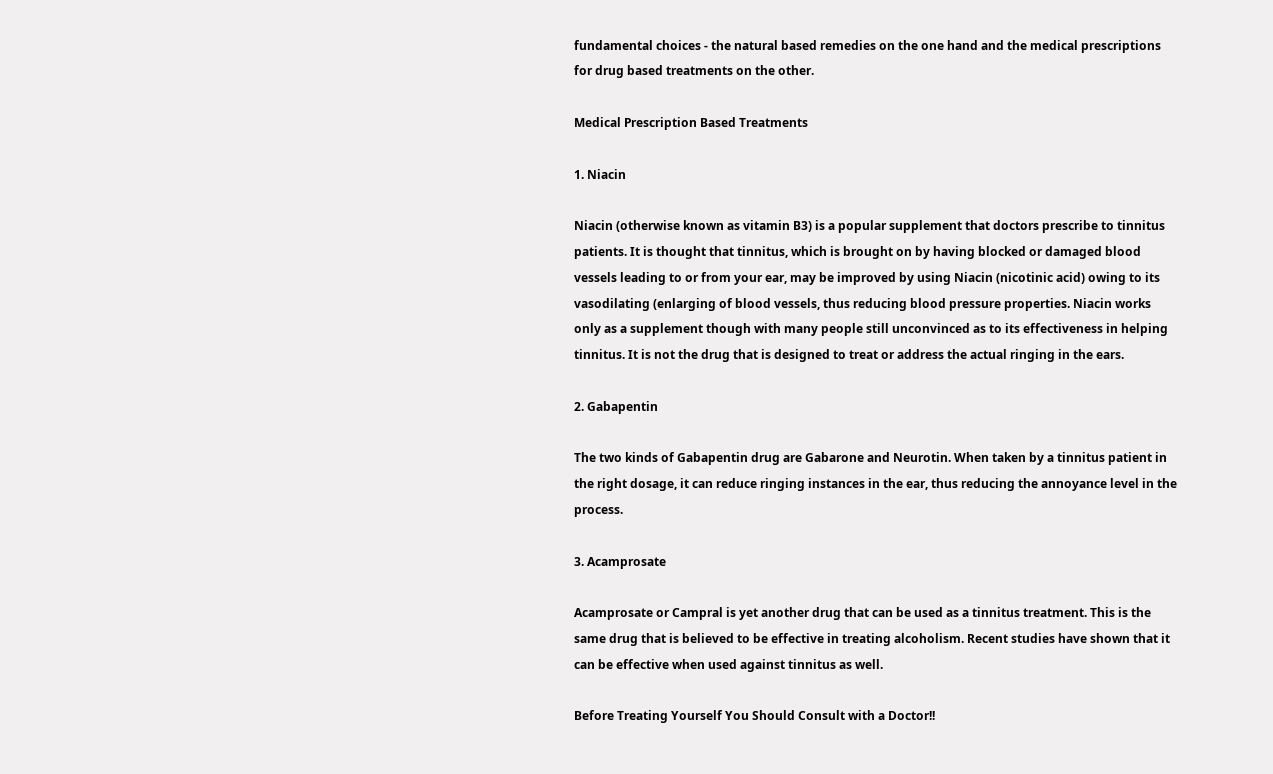fundamental choices - the natural based remedies on the one hand and the medical prescriptions for drug based treatments on the other.

Medical Prescription Based Treatments

1. Niacin

Niacin (otherwise known as vitamin B3) is a popular supplement that doctors prescribe to tinnitus patients. It is thought that tinnitus, which is brought on by having blocked or damaged blood vessels leading to or from your ear, may be improved by using Niacin (nicotinic acid) owing to its vasodilating (enlarging of blood vessels, thus reducing blood pressure properties. Niacin works only as a supplement though with many people still unconvinced as to its effectiveness in helping tinnitus. It is not the drug that is designed to treat or address the actual ringing in the ears.

2. Gabapentin

The two kinds of Gabapentin drug are Gabarone and Neurotin. When taken by a tinnitus patient in the right dosage, it can reduce ringing instances in the ear, thus reducing the annoyance level in the process.

3. Acamprosate

Acamprosate or Campral is yet another drug that can be used as a tinnitus treatment. This is the same drug that is believed to be effective in treating alcoholism. Recent studies have shown that it can be effective when used against tinnitus as well.

Before Treating Yourself You Should Consult with a Doctor!!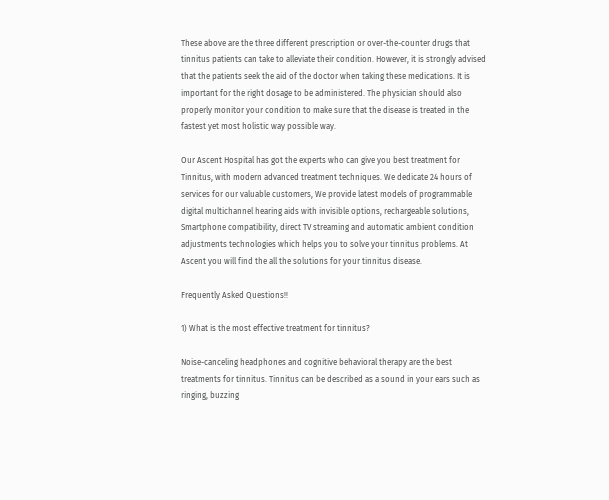These above are the three different prescription or over-the-counter drugs that tinnitus patients can take to alleviate their condition. However, it is strongly advised that the patients seek the aid of the doctor when taking these medications. It is important for the right dosage to be administered. The physician should also properly monitor your condition to make sure that the disease is treated in the fastest yet most holistic way possible way.

Our Ascent Hospital has got the experts who can give you best treatment for Tinnitus, with modern advanced treatment techniques. We dedicate 24 hours of services for our valuable customers, We provide latest models of programmable digital multichannel hearing aids with invisible options, rechargeable solutions, Smartphone compatibility, direct TV streaming and automatic ambient condition adjustments technologies which helps you to solve your tinnitus problems. At Ascent you will find the all the solutions for your tinnitus disease.

Frequently Asked Questions!!

1) What is the most effective treatment for tinnitus?

Noise-canceling headphones and cognitive behavioral therapy are the best treatments for tinnitus. Tinnitus can be described as a sound in your ears such as ringing, buzzing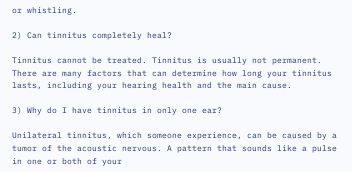or whistling.

2) Can tinnitus completely heal?

Tinnitus cannot be treated. Tinnitus is usually not permanent. There are many factors that can determine how long your tinnitus lasts, including your hearing health and the main cause.

3) Why do I have tinnitus in only one ear?

Unilateral tinnitus, which someone experience, can be caused by a tumor of the acoustic nervous. A pattern that sounds like a pulse in one or both of your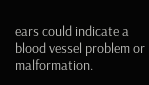ears could indicate a blood vessel problem or malformation.